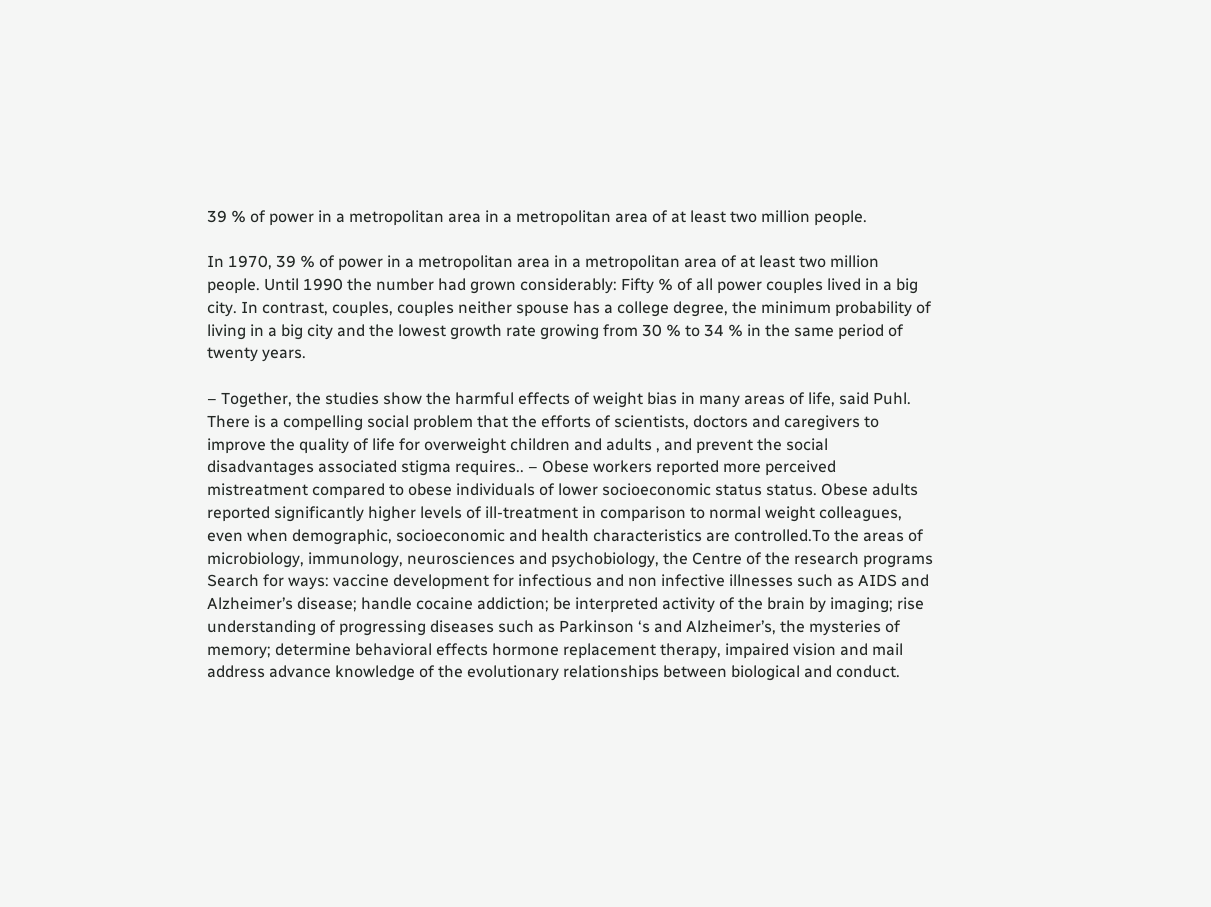39 % of power in a metropolitan area in a metropolitan area of at least two million people.

In 1970, 39 % of power in a metropolitan area in a metropolitan area of at least two million people. Until 1990 the number had grown considerably: Fifty % of all power couples lived in a big city. In contrast, couples, couples neither spouse has a college degree, the minimum probability of living in a big city and the lowest growth rate growing from 30 % to 34 % in the same period of twenty years.

– Together, the studies show the harmful effects of weight bias in many areas of life, said Puhl. There is a compelling social problem that the efforts of scientists, doctors and caregivers to improve the quality of life for overweight children and adults , and prevent the social disadvantages associated stigma requires.. – Obese workers reported more perceived mistreatment compared to obese individuals of lower socioeconomic status status. Obese adults reported significantly higher levels of ill-treatment in comparison to normal weight colleagues, even when demographic, socioeconomic and health characteristics are controlled.To the areas of microbiology, immunology, neurosciences and psychobiology, the Centre of the research programs Search for ways: vaccine development for infectious and non infective illnesses such as AIDS and Alzheimer’s disease; handle cocaine addiction; be interpreted activity of the brain by imaging; rise understanding of progressing diseases such as Parkinson ‘s and Alzheimer’s, the mysteries of memory; determine behavioral effects hormone replacement therapy, impaired vision and mail address advance knowledge of the evolutionary relationships between biological and conduct.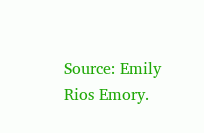Source: Emily Rios Emory.